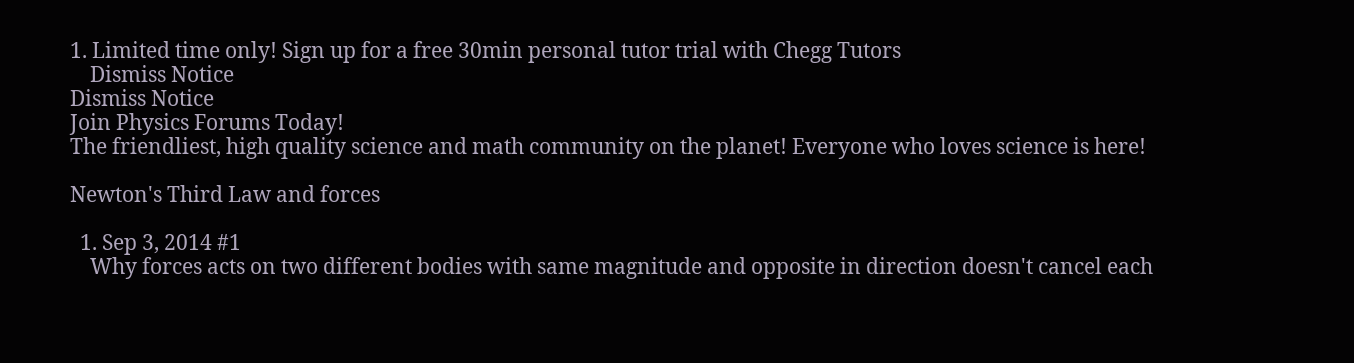1. Limited time only! Sign up for a free 30min personal tutor trial with Chegg Tutors
    Dismiss Notice
Dismiss Notice
Join Physics Forums Today!
The friendliest, high quality science and math community on the planet! Everyone who loves science is here!

Newton's Third Law and forces

  1. Sep 3, 2014 #1
    Why forces acts on two different bodies with same magnitude and opposite in direction doesn't cancel each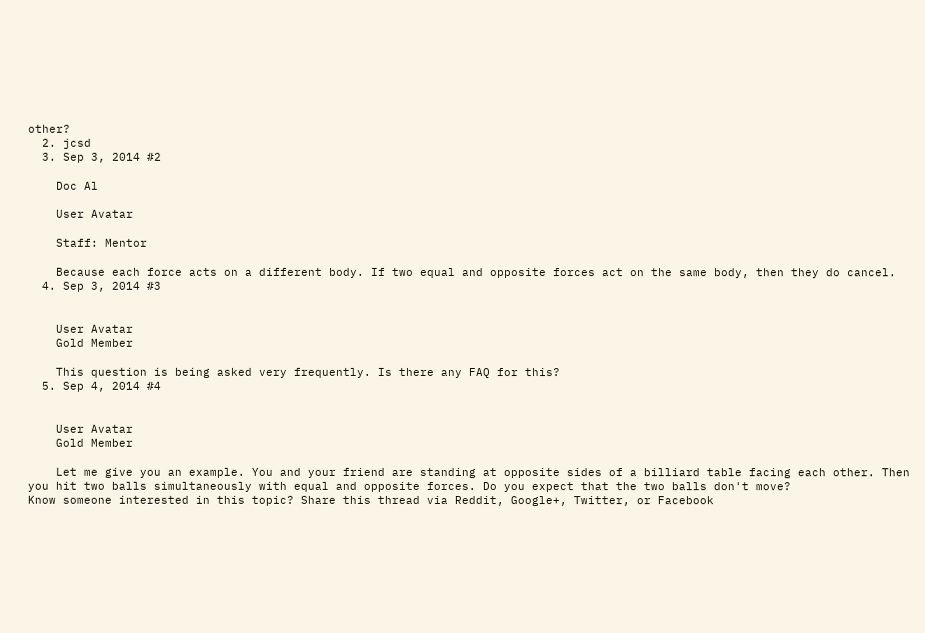other?
  2. jcsd
  3. Sep 3, 2014 #2

    Doc Al

    User Avatar

    Staff: Mentor

    Because each force acts on a different body. If two equal and opposite forces act on the same body, then they do cancel.
  4. Sep 3, 2014 #3


    User Avatar
    Gold Member

    This question is being asked very frequently. Is there any FAQ for this?
  5. Sep 4, 2014 #4


    User Avatar
    Gold Member

    Let me give you an example. You and your friend are standing at opposite sides of a billiard table facing each other. Then you hit two balls simultaneously with equal and opposite forces. Do you expect that the two balls don't move?
Know someone interested in this topic? Share this thread via Reddit, Google+, Twitter, or Facebook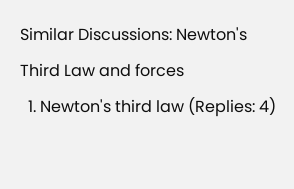Similar Discussions: Newton's Third Law and forces
  1. Newton's third law (Replies: 4)